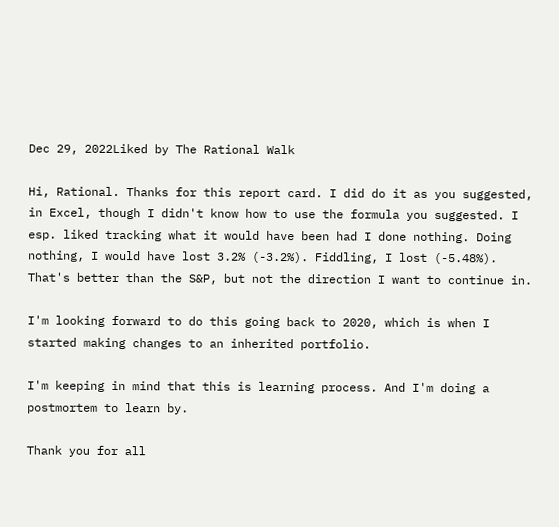Dec 29, 2022Liked by The Rational Walk

Hi, Rational. Thanks for this report card. I did do it as you suggested, in Excel, though I didn't know how to use the formula you suggested. I esp. liked tracking what it would have been had I done nothing. Doing nothing, I would have lost 3.2% (-3.2%). Fiddling, I lost (-5.48%). That's better than the S&P, but not the direction I want to continue in.

I'm looking forward to do this going back to 2020, which is when I started making changes to an inherited portfolio.

I'm keeping in mind that this is learning process. And I'm doing a postmortem to learn by.

Thank you for all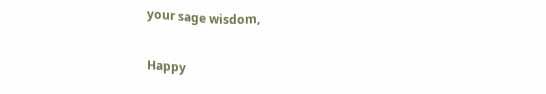your sage wisdom,

Happy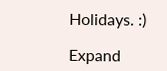Holidays. :)

Expand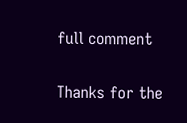full comment

Thanks for the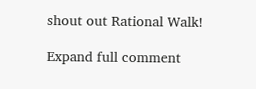shout out Rational Walk!

Expand full comment